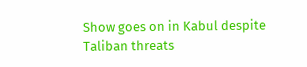Show goes on in Kabul despite Taliban threats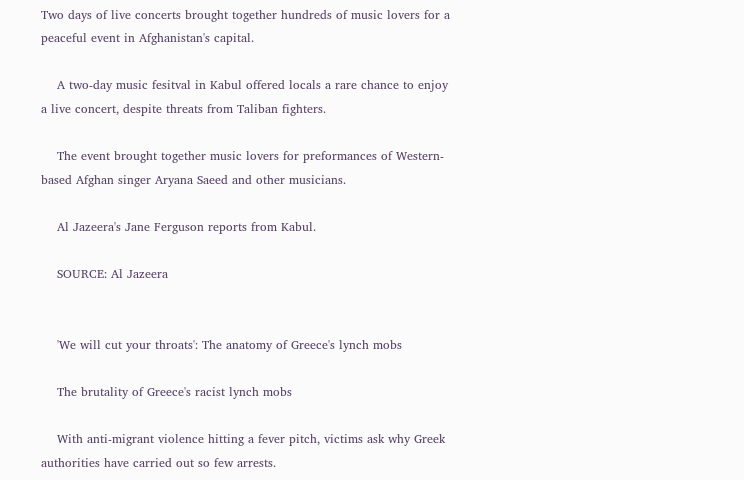Two days of live concerts brought together hundreds of music lovers for a peaceful event in Afghanistan's capital.

    A two-day music fesitval in Kabul offered locals a rare chance to enjoy a live concert, despite threats from Taliban fighters.

    The event brought together music lovers for preformances of Western-based Afghan singer Aryana Saeed and other musicians.

    Al Jazeera's Jane Ferguson reports from Kabul.

    SOURCE: Al Jazeera


    'We will cut your throats': The anatomy of Greece's lynch mobs

    The brutality of Greece's racist lynch mobs

    With anti-migrant violence hitting a fever pitch, victims ask why Greek authorities have carried out so few arrests.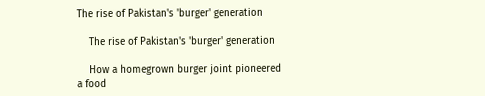The rise of Pakistan's 'burger' generation

    The rise of Pakistan's 'burger' generation

    How a homegrown burger joint pioneered a food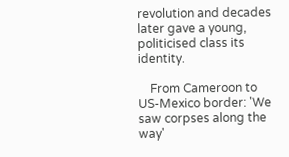revolution and decades later gave a young, politicised class its identity.

    From Cameroon to US-Mexico border: 'We saw corpses along the way'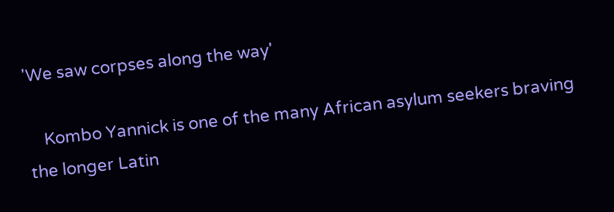'We saw corpses along the way'

    Kombo Yannick is one of the many African asylum seekers braving the longer Latin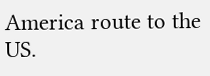America route to the US.